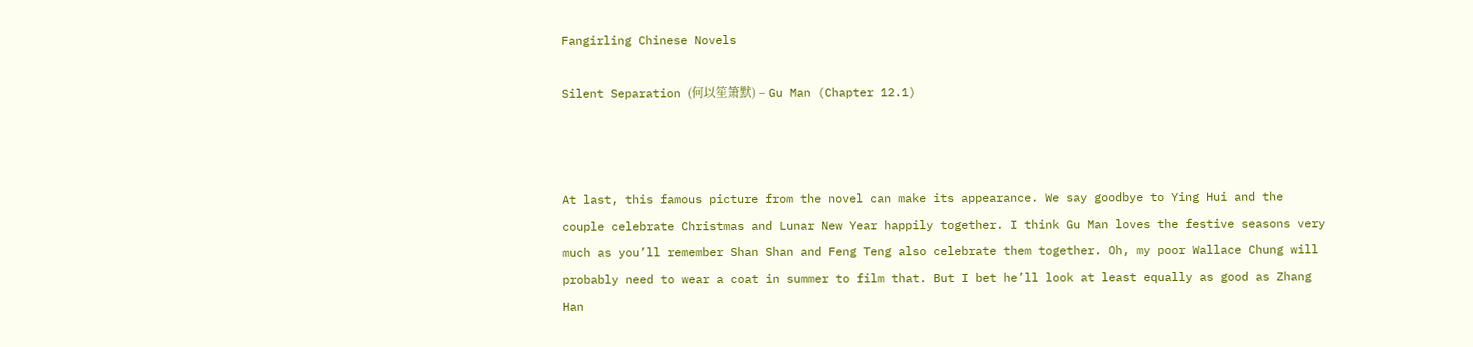Fangirling Chinese Novels

Silent Separation (何以笙箫默) – Gu Man (Chapter 12.1)



At last, this famous picture from the novel can make its appearance. We say goodbye to Ying Hui and the couple celebrate Christmas and Lunar New Year happily together. I think Gu Man loves the festive seasons very much as you’ll remember Shan Shan and Feng Teng also celebrate them together. Oh, my poor Wallace Chung will probably need to wear a coat in summer to film that. But I bet he’ll look at least equally as good as Zhang Han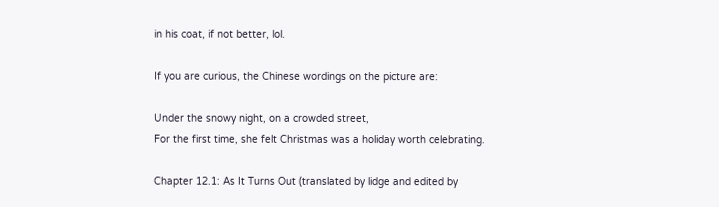in his coat, if not better, lol.

If you are curious, the Chinese wordings on the picture are:

Under the snowy night, on a crowded street,
For the first time, she felt Christmas was a holiday worth celebrating.

Chapter 12.1: As It Turns Out (translated by lidge and edited by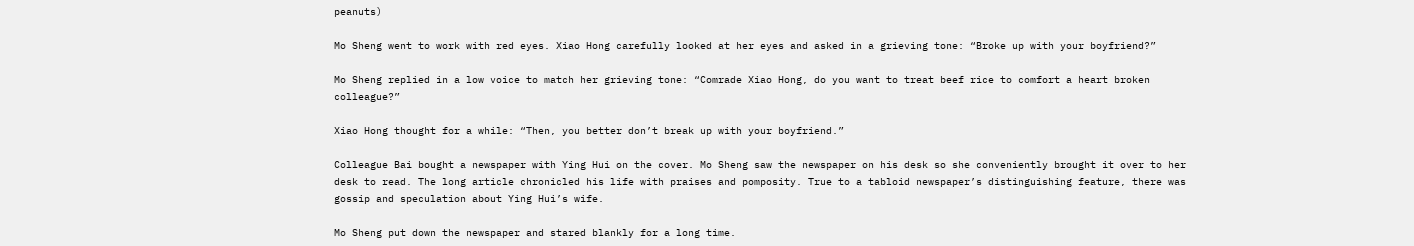peanuts)

Mo Sheng went to work with red eyes. Xiao Hong carefully looked at her eyes and asked in a grieving tone: “Broke up with your boyfriend?”

Mo Sheng replied in a low voice to match her grieving tone: “Comrade Xiao Hong, do you want to treat beef rice to comfort a heart broken colleague?”

Xiao Hong thought for a while: “Then, you better don’t break up with your boyfriend.”

Colleague Bai bought a newspaper with Ying Hui on the cover. Mo Sheng saw the newspaper on his desk so she conveniently brought it over to her desk to read. The long article chronicled his life with praises and pomposity. True to a tabloid newspaper’s distinguishing feature, there was gossip and speculation about Ying Hui’s wife.

Mo Sheng put down the newspaper and stared blankly for a long time.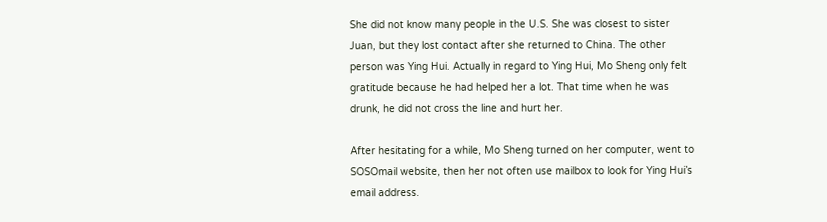She did not know many people in the U.S. She was closest to sister Juan, but they lost contact after she returned to China. The other person was Ying Hui. Actually in regard to Ying Hui, Mo Sheng only felt gratitude because he had helped her a lot. That time when he was drunk, he did not cross the line and hurt her.

After hesitating for a while, Mo Sheng turned on her computer, went to SOSOmail website, then her not often use mailbox to look for Ying Hui’s email address.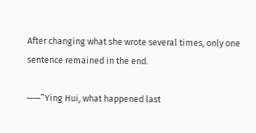After changing what she wrote several times, only one sentence remained in the end.

——”Ying Hui, what happened last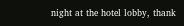night at the hotel lobby, thank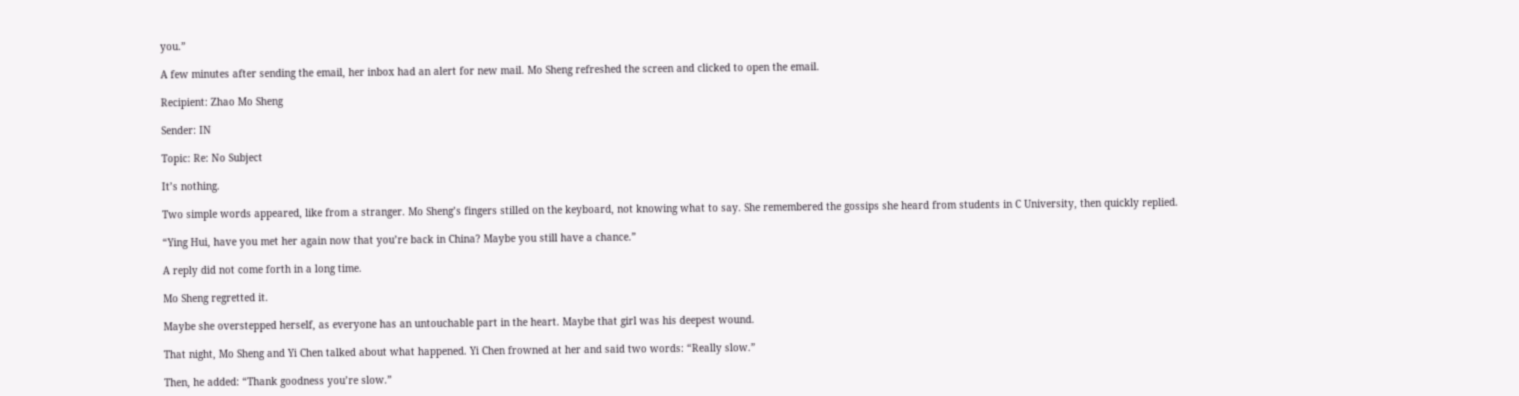you.”

A few minutes after sending the email, her inbox had an alert for new mail. Mo Sheng refreshed the screen and clicked to open the email.

Recipient: Zhao Mo Sheng

Sender: IN

Topic: Re: No Subject

It’s nothing.

Two simple words appeared, like from a stranger. Mo Sheng’s fingers stilled on the keyboard, not knowing what to say. She remembered the gossips she heard from students in C University, then quickly replied.

“Ying Hui, have you met her again now that you’re back in China? Maybe you still have a chance.”

A reply did not come forth in a long time.

Mo Sheng regretted it.

Maybe she overstepped herself, as everyone has an untouchable part in the heart. Maybe that girl was his deepest wound.

That night, Mo Sheng and Yi Chen talked about what happened. Yi Chen frowned at her and said two words: “Really slow.”

Then, he added: “Thank goodness you’re slow.”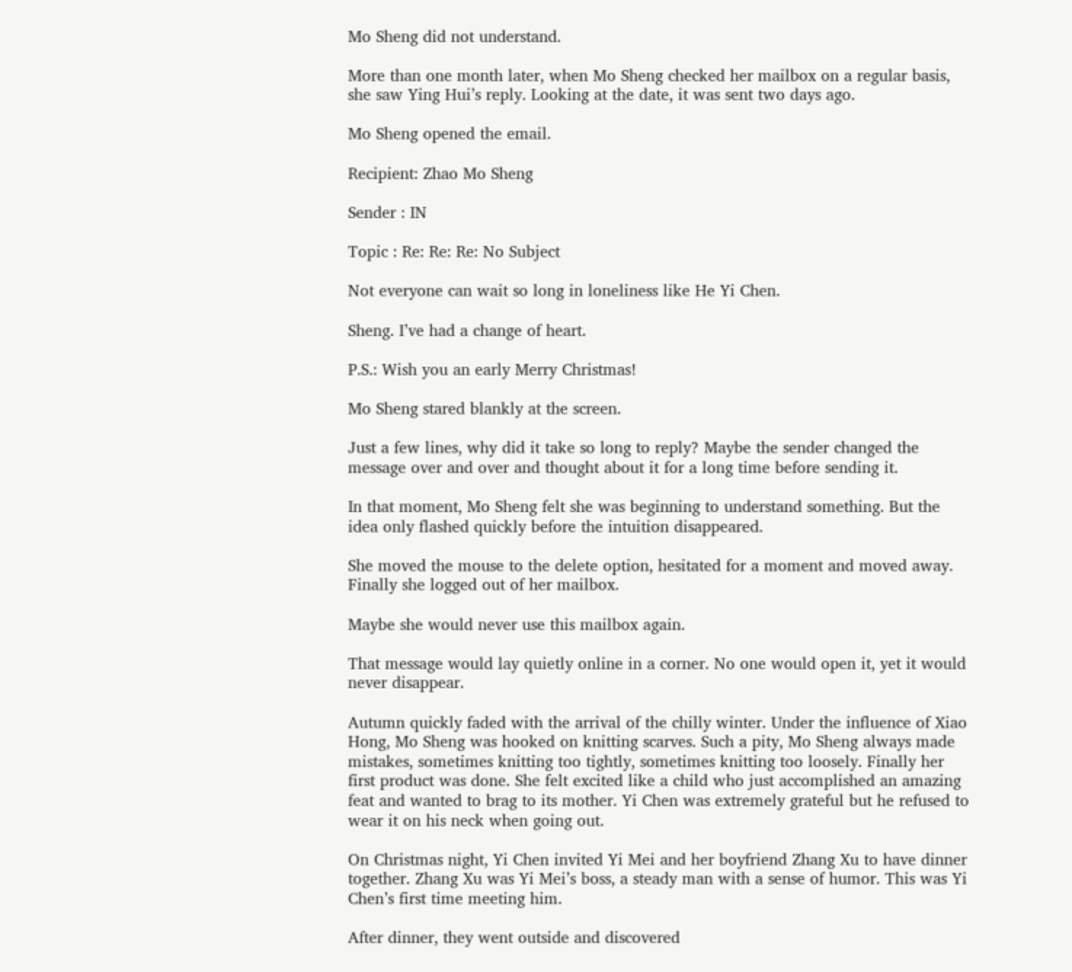Mo Sheng did not understand.

More than one month later, when Mo Sheng checked her mailbox on a regular basis, she saw Ying Hui’s reply. Looking at the date, it was sent two days ago.

Mo Sheng opened the email.

Recipient: Zhao Mo Sheng

Sender : IN

Topic : Re: Re: Re: No Subject

Not everyone can wait so long in loneliness like He Yi Chen.

Sheng. I’ve had a change of heart.

P.S.: Wish you an early Merry Christmas!

Mo Sheng stared blankly at the screen.

Just a few lines, why did it take so long to reply? Maybe the sender changed the message over and over and thought about it for a long time before sending it.

In that moment, Mo Sheng felt she was beginning to understand something. But the idea only flashed quickly before the intuition disappeared.

She moved the mouse to the delete option, hesitated for a moment and moved away. Finally she logged out of her mailbox.

Maybe she would never use this mailbox again.

That message would lay quietly online in a corner. No one would open it, yet it would never disappear.

Autumn quickly faded with the arrival of the chilly winter. Under the influence of Xiao Hong, Mo Sheng was hooked on knitting scarves. Such a pity, Mo Sheng always made mistakes, sometimes knitting too tightly, sometimes knitting too loosely. Finally her first product was done. She felt excited like a child who just accomplished an amazing feat and wanted to brag to its mother. Yi Chen was extremely grateful but he refused to wear it on his neck when going out.

On Christmas night, Yi Chen invited Yi Mei and her boyfriend Zhang Xu to have dinner together. Zhang Xu was Yi Mei’s boss, a steady man with a sense of humor. This was Yi Chen’s first time meeting him.

After dinner, they went outside and discovered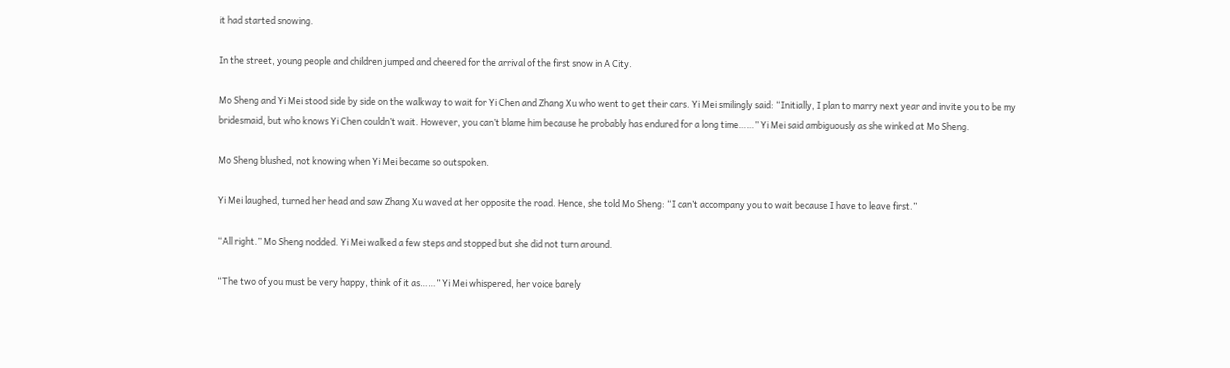it had started snowing.

In the street, young people and children jumped and cheered for the arrival of the first snow in A City.

Mo Sheng and Yi Mei stood side by side on the walkway to wait for Yi Chen and Zhang Xu who went to get their cars. Yi Mei smilingly said: “Initially, I plan to marry next year and invite you to be my bridesmaid, but who knows Yi Chen couldn’t wait. However, you can’t blame him because he probably has endured for a long time……” Yi Mei said ambiguously as she winked at Mo Sheng.

Mo Sheng blushed, not knowing when Yi Mei became so outspoken.

Yi Mei laughed, turned her head and saw Zhang Xu waved at her opposite the road. Hence, she told Mo Sheng: “I can’t accompany you to wait because I have to leave first.”

“All right.” Mo Sheng nodded. Yi Mei walked a few steps and stopped but she did not turn around.

“The two of you must be very happy, think of it as……” Yi Mei whispered, her voice barely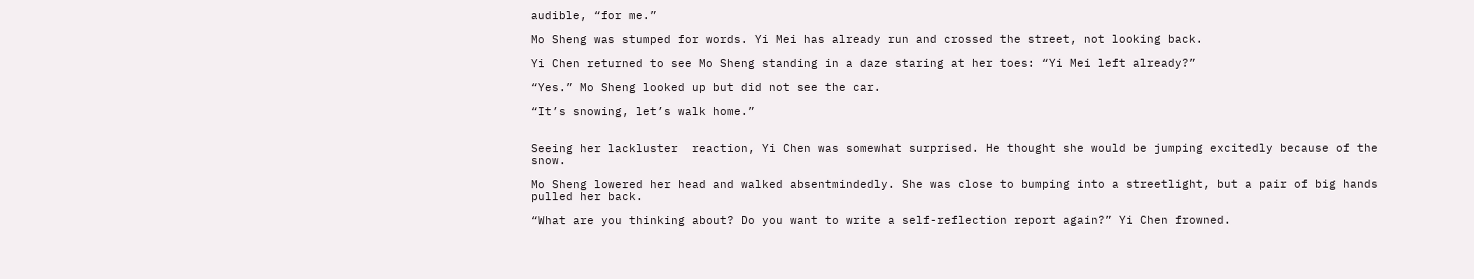audible, “for me.”

Mo Sheng was stumped for words. Yi Mei has already run and crossed the street, not looking back.

Yi Chen returned to see Mo Sheng standing in a daze staring at her toes: “Yi Mei left already?”

“Yes.” Mo Sheng looked up but did not see the car.

“It’s snowing, let’s walk home.”


Seeing her lackluster  reaction, Yi Chen was somewhat surprised. He thought she would be jumping excitedly because of the snow.

Mo Sheng lowered her head and walked absentmindedly. She was close to bumping into a streetlight, but a pair of big hands pulled her back.

“What are you thinking about? Do you want to write a self-reflection report again?” Yi Chen frowned.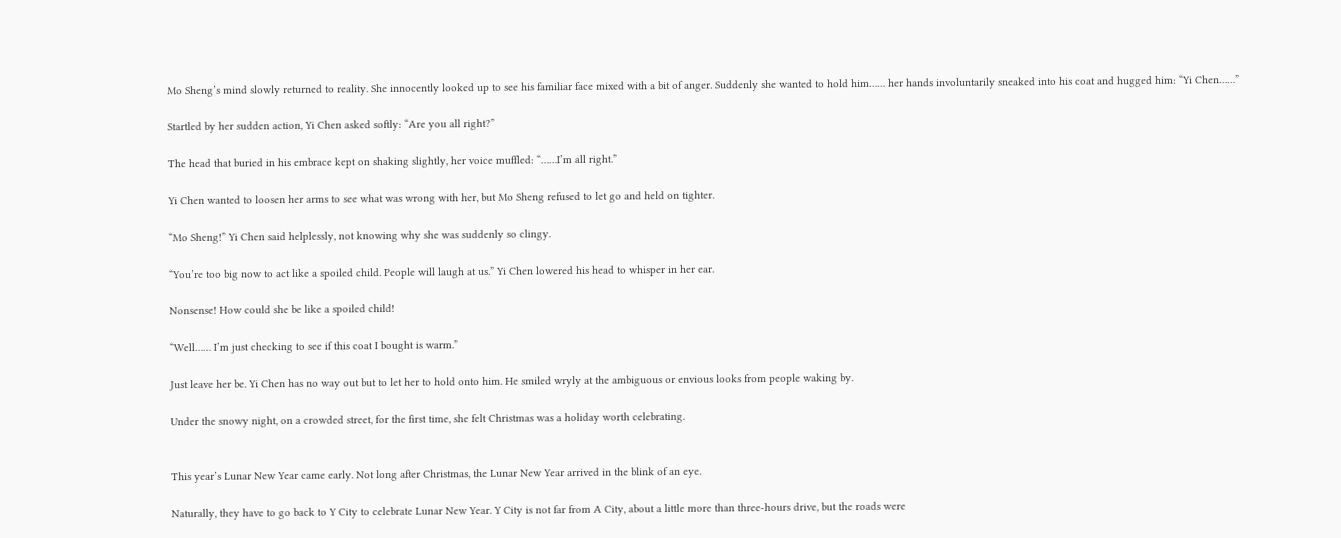Mo Sheng’s mind slowly returned to reality. She innocently looked up to see his familiar face mixed with a bit of anger. Suddenly she wanted to hold him…… her hands involuntarily sneaked into his coat and hugged him: “Yi Chen……”

Startled by her sudden action, Yi Chen asked softly: “Are you all right?”

The head that buried in his embrace kept on shaking slightly, her voice muffled: “……I’m all right.”

Yi Chen wanted to loosen her arms to see what was wrong with her, but Mo Sheng refused to let go and held on tighter.

“Mo Sheng!” Yi Chen said helplessly, not knowing why she was suddenly so clingy.

“You’re too big now to act like a spoiled child. People will laugh at us.” Yi Chen lowered his head to whisper in her ear.

Nonsense! How could she be like a spoiled child!

“Well…… I’m just checking to see if this coat I bought is warm.”

Just leave her be. Yi Chen has no way out but to let her to hold onto him. He smiled wryly at the ambiguous or envious looks from people waking by.

Under the snowy night, on a crowded street, for the first time, she felt Christmas was a holiday worth celebrating.


This year’s Lunar New Year came early. Not long after Christmas, the Lunar New Year arrived in the blink of an eye.

Naturally, they have to go back to Y City to celebrate Lunar New Year. Y City is not far from A City, about a little more than three-hours drive, but the roads were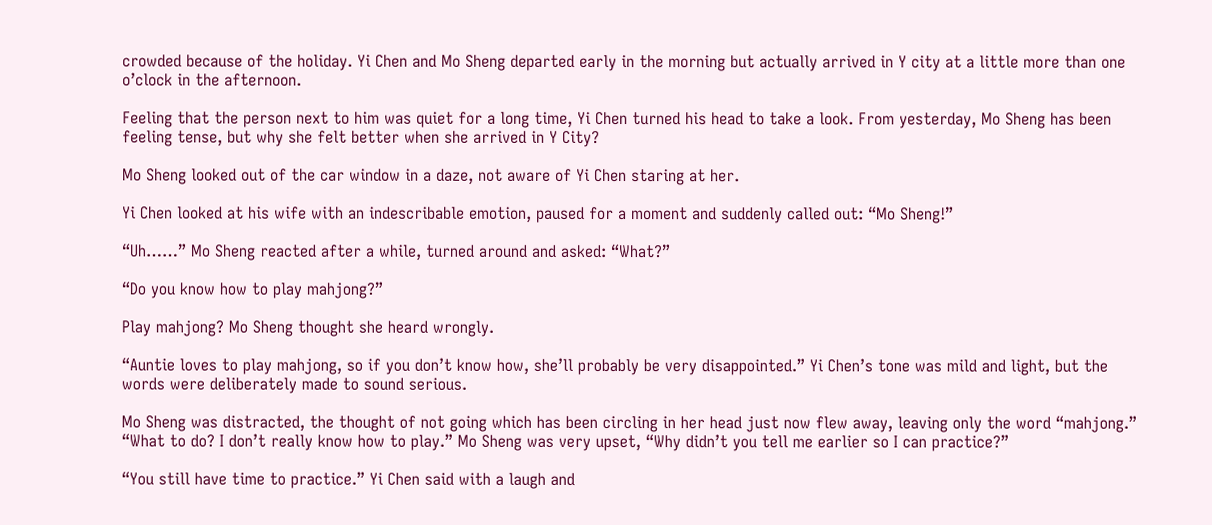crowded because of the holiday. Yi Chen and Mo Sheng departed early in the morning but actually arrived in Y city at a little more than one o’clock in the afternoon.

Feeling that the person next to him was quiet for a long time, Yi Chen turned his head to take a look. From yesterday, Mo Sheng has been feeling tense, but why she felt better when she arrived in Y City?

Mo Sheng looked out of the car window in a daze, not aware of Yi Chen staring at her.

Yi Chen looked at his wife with an indescribable emotion, paused for a moment and suddenly called out: “Mo Sheng!”

“Uh……” Mo Sheng reacted after a while, turned around and asked: “What?”

“Do you know how to play mahjong?”

Play mahjong? Mo Sheng thought she heard wrongly.

“Auntie loves to play mahjong, so if you don’t know how, she’ll probably be very disappointed.” Yi Chen’s tone was mild and light, but the words were deliberately made to sound serious.

Mo Sheng was distracted, the thought of not going which has been circling in her head just now flew away, leaving only the word “mahjong.” “What to do? I don’t really know how to play.” Mo Sheng was very upset, “Why didn’t you tell me earlier so I can practice?”

“You still have time to practice.” Yi Chen said with a laugh and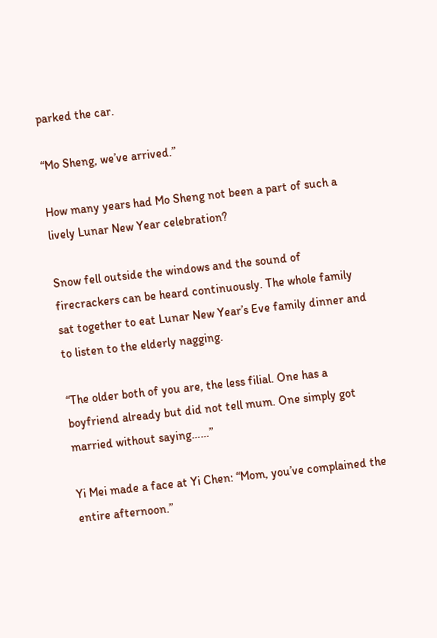parked the car.

“Mo Sheng, we’ve arrived.”

How many years had Mo Sheng not been a part of such a lively Lunar New Year celebration?

Snow fell outside the windows and the sound of firecrackers can be heard continuously. The whole family sat together to eat Lunar New Year’s Eve family dinner and to listen to the elderly nagging.

“The older both of you are, the less filial. One has a boyfriend already but did not tell mum. One simply got married without saying……”

Yi Mei made a face at Yi Chen: “Mom, you’ve complained the entire afternoon.”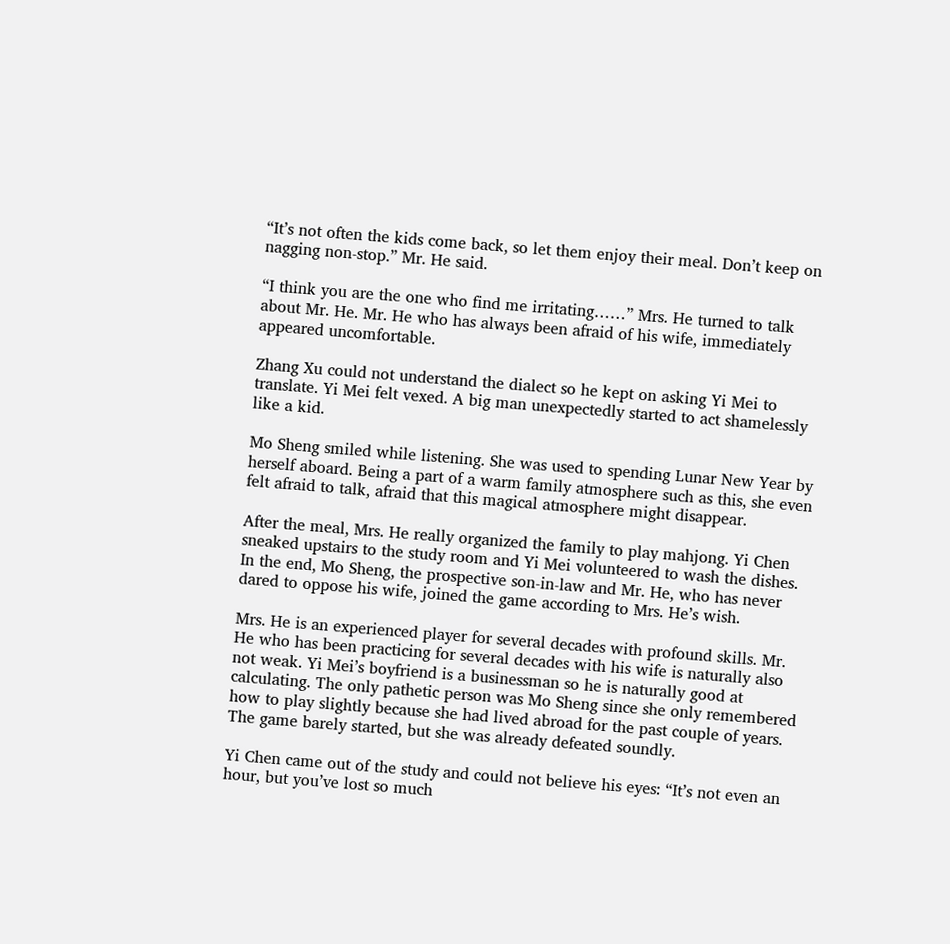“It’s not often the kids come back, so let them enjoy their meal. Don’t keep on nagging non-stop.” Mr. He said.

“I think you are the one who find me irritating……” Mrs. He turned to talk about Mr. He. Mr. He who has always been afraid of his wife, immediately appeared uncomfortable.

Zhang Xu could not understand the dialect so he kept on asking Yi Mei to translate. Yi Mei felt vexed. A big man unexpectedly started to act shamelessly like a kid.

Mo Sheng smiled while listening. She was used to spending Lunar New Year by herself aboard. Being a part of a warm family atmosphere such as this, she even felt afraid to talk, afraid that this magical atmosphere might disappear.

After the meal, Mrs. He really organized the family to play mahjong. Yi Chen sneaked upstairs to the study room and Yi Mei volunteered to wash the dishes. In the end, Mo Sheng, the prospective son-in-law and Mr. He, who has never dared to oppose his wife, joined the game according to Mrs. He’s wish.

Mrs. He is an experienced player for several decades with profound skills. Mr. He who has been practicing for several decades with his wife is naturally also not weak. Yi Mei’s boyfriend is a businessman so he is naturally good at calculating. The only pathetic person was Mo Sheng since she only remembered how to play slightly because she had lived abroad for the past couple of years. The game barely started, but she was already defeated soundly.

Yi Chen came out of the study and could not believe his eyes: “It’s not even an hour, but you’ve lost so much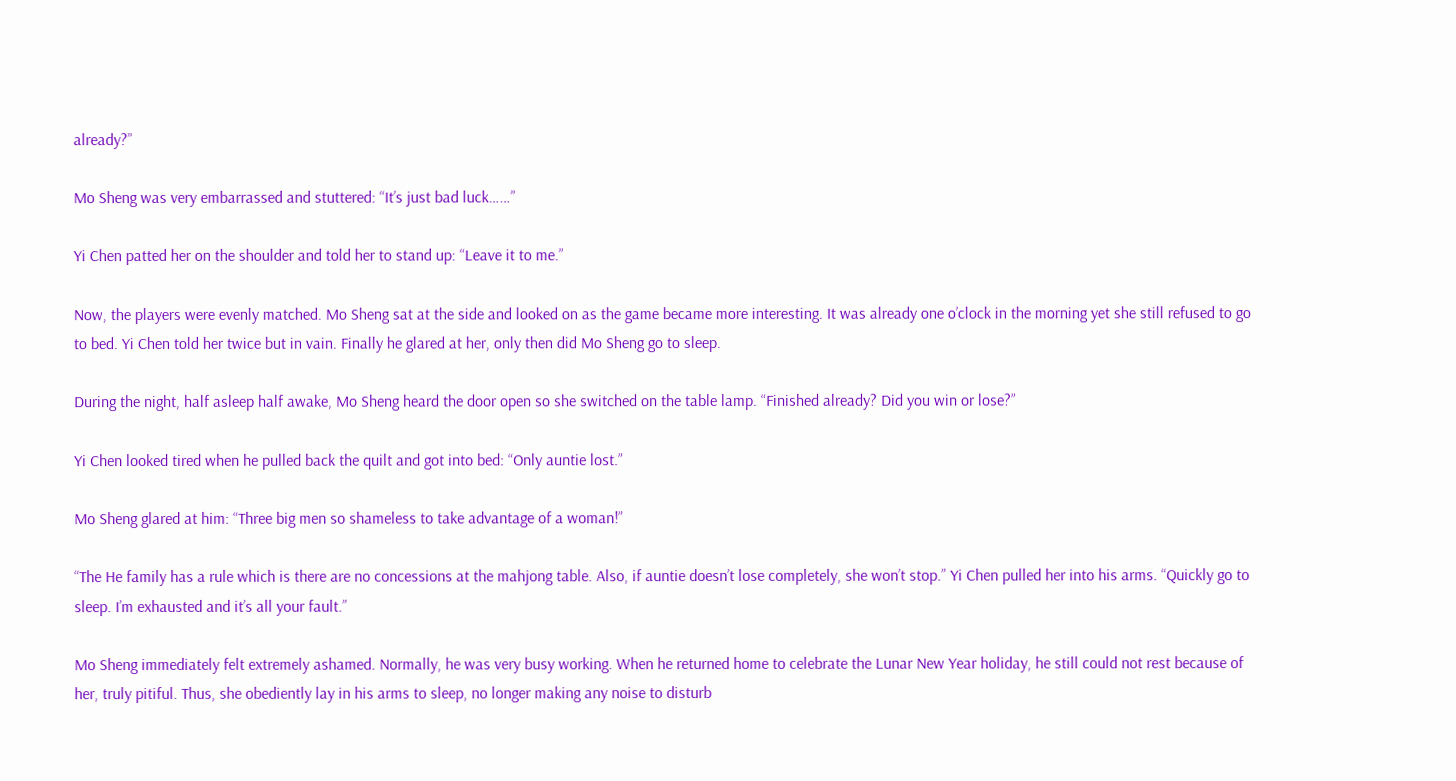already?”

Mo Sheng was very embarrassed and stuttered: “It’s just bad luck……”

Yi Chen patted her on the shoulder and told her to stand up: “Leave it to me.”

Now, the players were evenly matched. Mo Sheng sat at the side and looked on as the game became more interesting. It was already one o’clock in the morning yet she still refused to go to bed. Yi Chen told her twice but in vain. Finally he glared at her, only then did Mo Sheng go to sleep.

During the night, half asleep half awake, Mo Sheng heard the door open so she switched on the table lamp. “Finished already? Did you win or lose?”

Yi Chen looked tired when he pulled back the quilt and got into bed: “Only auntie lost.”

Mo Sheng glared at him: “Three big men so shameless to take advantage of a woman!”

“The He family has a rule which is there are no concessions at the mahjong table. Also, if auntie doesn’t lose completely, she won’t stop.” Yi Chen pulled her into his arms. “Quickly go to sleep. I’m exhausted and it’s all your fault.”

Mo Sheng immediately felt extremely ashamed. Normally, he was very busy working. When he returned home to celebrate the Lunar New Year holiday, he still could not rest because of her, truly pitiful. Thus, she obediently lay in his arms to sleep, no longer making any noise to disturb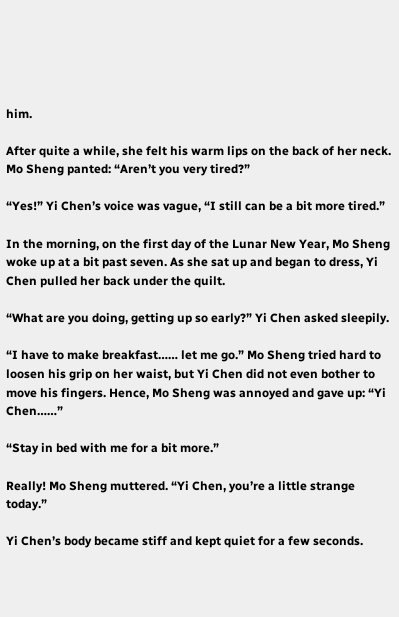him.

After quite a while, she felt his warm lips on the back of her neck. Mo Sheng panted: “Aren’t you very tired?”

“Yes!” Yi Chen’s voice was vague, “I still can be a bit more tired.”

In the morning, on the first day of the Lunar New Year, Mo Sheng woke up at a bit past seven. As she sat up and began to dress, Yi Chen pulled her back under the quilt.

“What are you doing, getting up so early?” Yi Chen asked sleepily.

“I have to make breakfast…… let me go.” Mo Sheng tried hard to loosen his grip on her waist, but Yi Chen did not even bother to move his fingers. Hence, Mo Sheng was annoyed and gave up: “Yi Chen……”

“Stay in bed with me for a bit more.”

Really! Mo Sheng muttered. “Yi Chen, you’re a little strange today.”

Yi Chen’s body became stiff and kept quiet for a few seconds.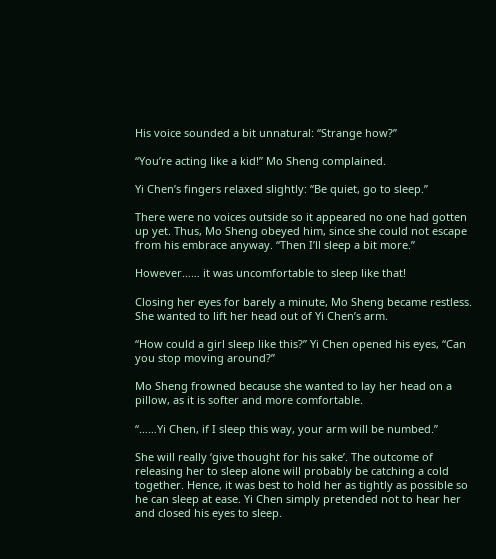His voice sounded a bit unnatural: “Strange how?”

“You’re acting like a kid!” Mo Sheng complained.

Yi Chen’s fingers relaxed slightly: “Be quiet, go to sleep.”

There were no voices outside so it appeared no one had gotten up yet. Thus, Mo Sheng obeyed him, since she could not escape from his embrace anyway. “Then I’ll sleep a bit more.”

However…… it was uncomfortable to sleep like that!

Closing her eyes for barely a minute, Mo Sheng became restless. She wanted to lift her head out of Yi Chen’s arm.

“How could a girl sleep like this?” Yi Chen opened his eyes, “Can you stop moving around?”

Mo Sheng frowned because she wanted to lay her head on a pillow, as it is softer and more comfortable.

“……Yi Chen, if I sleep this way, your arm will be numbed.”

She will really ‘give thought for his sake’. The outcome of releasing her to sleep alone will probably be catching a cold together. Hence, it was best to hold her as tightly as possible so he can sleep at ease. Yi Chen simply pretended not to hear her and closed his eyes to sleep.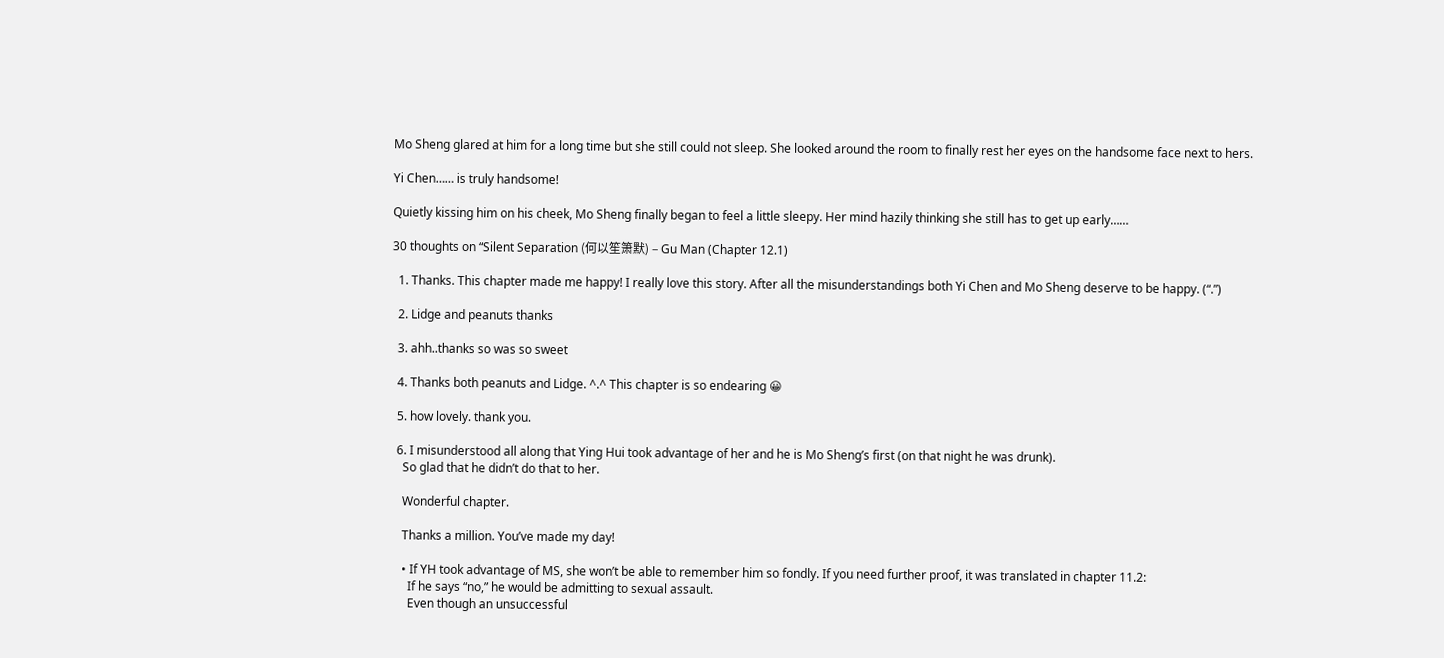Mo Sheng glared at him for a long time but she still could not sleep. She looked around the room to finally rest her eyes on the handsome face next to hers.

Yi Chen…… is truly handsome!

Quietly kissing him on his cheek, Mo Sheng finally began to feel a little sleepy. Her mind hazily thinking she still has to get up early……

30 thoughts on “Silent Separation (何以笙箫默) – Gu Man (Chapter 12.1)

  1. Thanks. This chapter made me happy! I really love this story. After all the misunderstandings both Yi Chen and Mo Sheng deserve to be happy. (“.”)

  2. Lidge and peanuts thanks

  3. ahh..thanks so was so sweet

  4. Thanks both peanuts and Lidge. ^.^ This chapter is so endearing 😀

  5. how lovely. thank you.

  6. I misunderstood all along that Ying Hui took advantage of her and he is Mo Sheng’s first (on that night he was drunk).
    So glad that he didn’t do that to her.

    Wonderful chapter.

    Thanks a million. You’ve made my day!

    • If YH took advantage of MS, she won’t be able to remember him so fondly. If you need further proof, it was translated in chapter 11.2:
      If he says “no,” he would be admitting to sexual assault.
      Even though an unsuccessful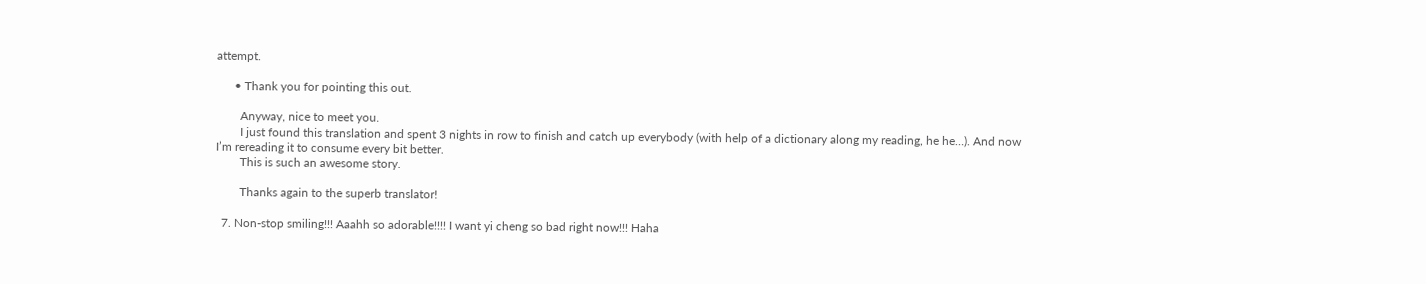attempt.

      • Thank you for pointing this out.

        Anyway, nice to meet you.
        I just found this translation and spent 3 nights in row to finish and catch up everybody (with help of a dictionary along my reading, he he…). And now I’m rereading it to consume every bit better.
        This is such an awesome story.

        Thanks again to the superb translator!

  7. Non-stop smiling!!! Aaahh so adorable!!!! I want yi cheng so bad right now!!! Haha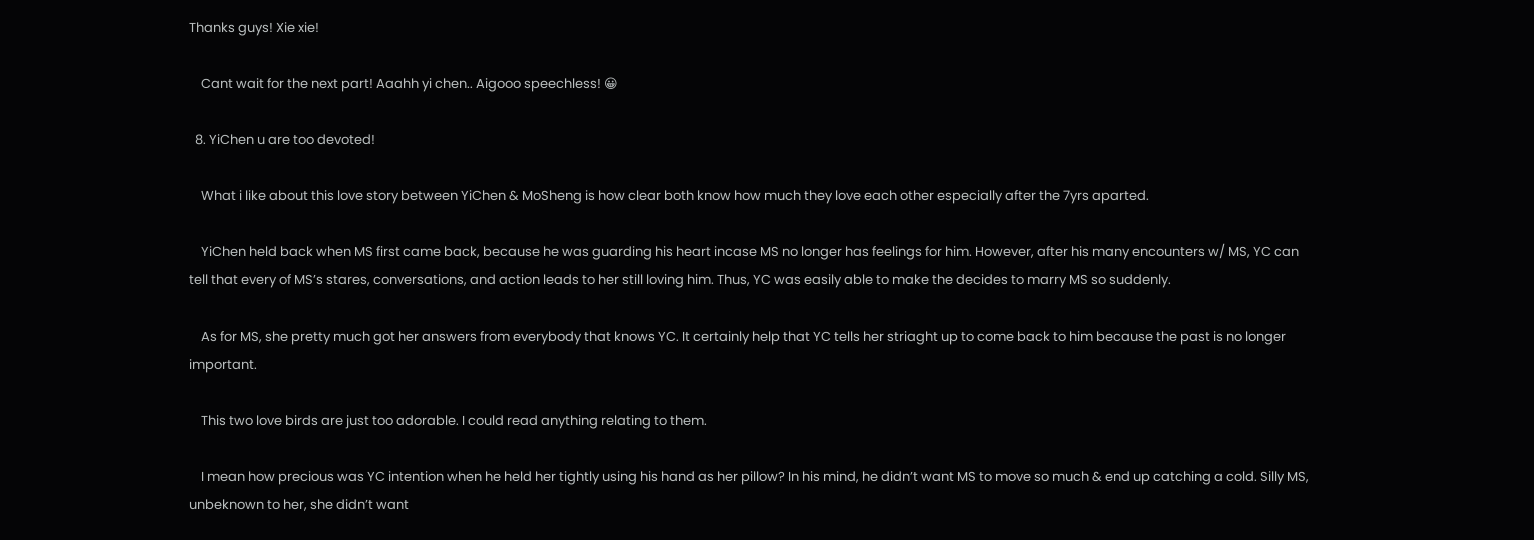Thanks guys! Xie xie!

    Cant wait for the next part! Aaahh yi chen.. Aigooo speechless! 😀

  8. YiChen u are too devoted!

    What i like about this love story between YiChen & MoSheng is how clear both know how much they love each other especially after the 7yrs aparted.

    YiChen held back when MS first came back, because he was guarding his heart incase MS no longer has feelings for him. However, after his many encounters w/ MS, YC can tell that every of MS’s stares, conversations, and action leads to her still loving him. Thus, YC was easily able to make the decides to marry MS so suddenly.

    As for MS, she pretty much got her answers from everybody that knows YC. It certainly help that YC tells her striaght up to come back to him because the past is no longer important.

    This two love birds are just too adorable. I could read anything relating to them.

    I mean how precious was YC intention when he held her tightly using his hand as her pillow? In his mind, he didn’t want MS to move so much & end up catching a cold. Silly MS, unbeknown to her, she didn’t want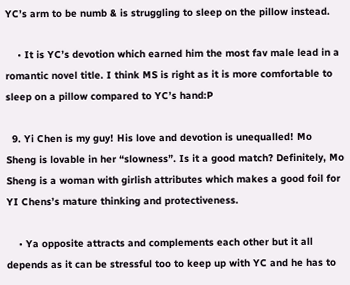YC’s arm to be numb & is struggling to sleep on the pillow instead.

    • It is YC’s devotion which earned him the most fav male lead in a romantic novel title. I think MS is right as it is more comfortable to sleep on a pillow compared to YC’s hand:P

  9. Yi Chen is my guy! His love and devotion is unequalled! Mo Sheng is lovable in her “slowness”. Is it a good match? Definitely, Mo Sheng is a woman with girlish attributes which makes a good foil for YI Chens’s mature thinking and protectiveness.

    • Ya opposite attracts and complements each other but it all depends as it can be stressful too to keep up with YC and he has to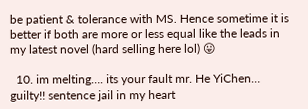be patient & tolerance with MS. Hence sometime it is better if both are more or less equal like the leads in my latest novel (hard selling here lol) 😛

  10. im melting…. its your fault mr. He YiChen… guilty!! sentence jail in my heart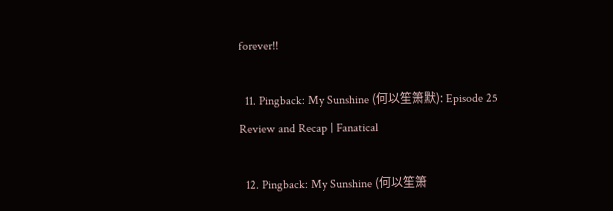forever!!

  11. Pingback: My Sunshine (何以笙箫默): Episode 25 Review and Recap | Fanatical

  12. Pingback: My Sunshine (何以笙箫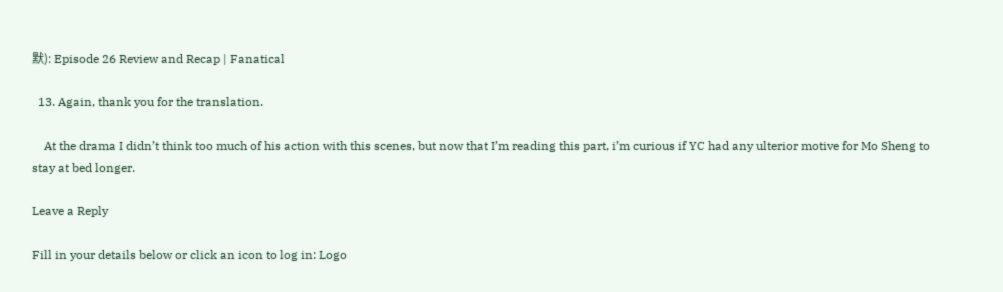默): Episode 26 Review and Recap | Fanatical

  13. Again, thank you for the translation.

    At the drama I didn’t think too much of his action with this scenes, but now that I’m reading this part, i’m curious if YC had any ulterior motive for Mo Sheng to stay at bed longer.

Leave a Reply

Fill in your details below or click an icon to log in: Logo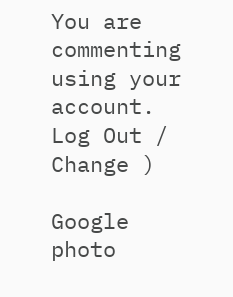You are commenting using your account. Log Out /  Change )

Google photo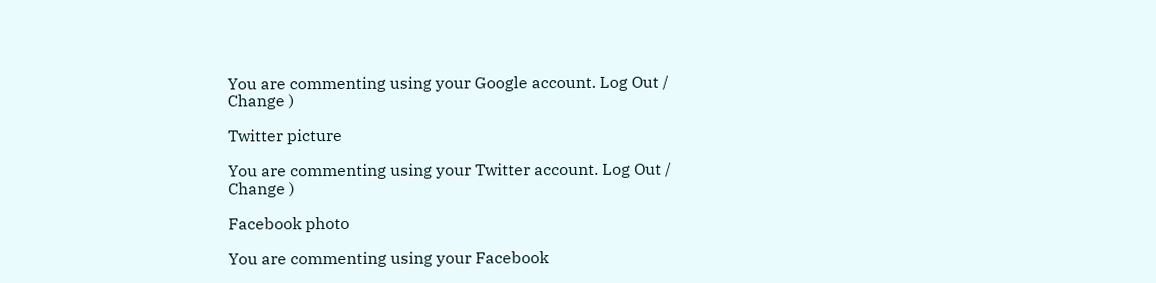You are commenting using your Google account. Log Out /  Change )

Twitter picture

You are commenting using your Twitter account. Log Out /  Change )

Facebook photo

You are commenting using your Facebook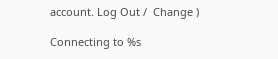account. Log Out /  Change )

Connecting to %s